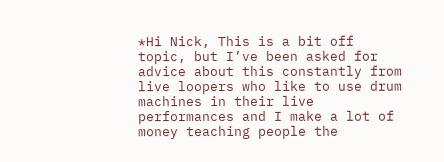*Hi Nick, This is a bit off topic, but I’ve been asked for advice about this constantly from live loopers who like to use drum machines in their live performances and I make a lot of money teaching people the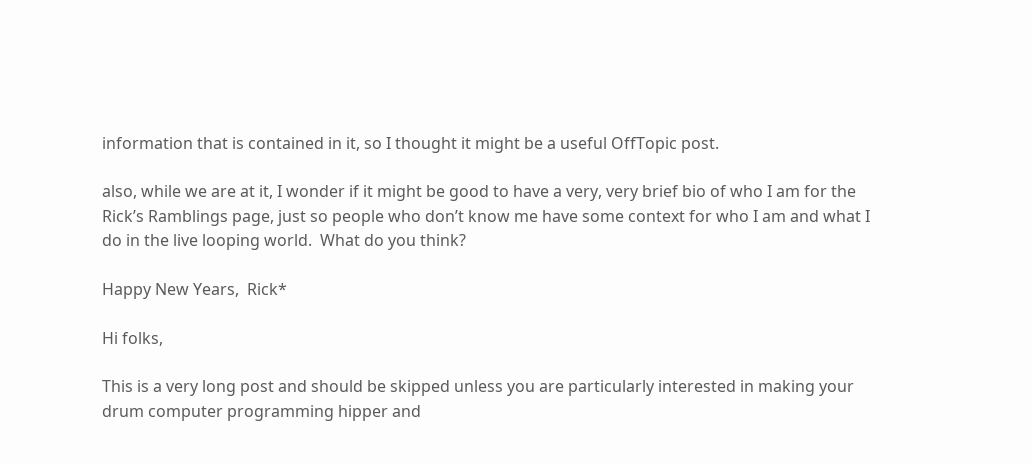information that is contained in it, so I thought it might be a useful OffTopic post.

also, while we are at it, I wonder if it might be good to have a very, very brief bio of who I am for the Rick’s Ramblings page, just so people who don’t know me have some context for who I am and what I do in the live looping world.  What do you think?

Happy New Years,  Rick*

Hi folks,

This is a very long post and should be skipped unless you are particularly interested in making your drum computer programming hipper and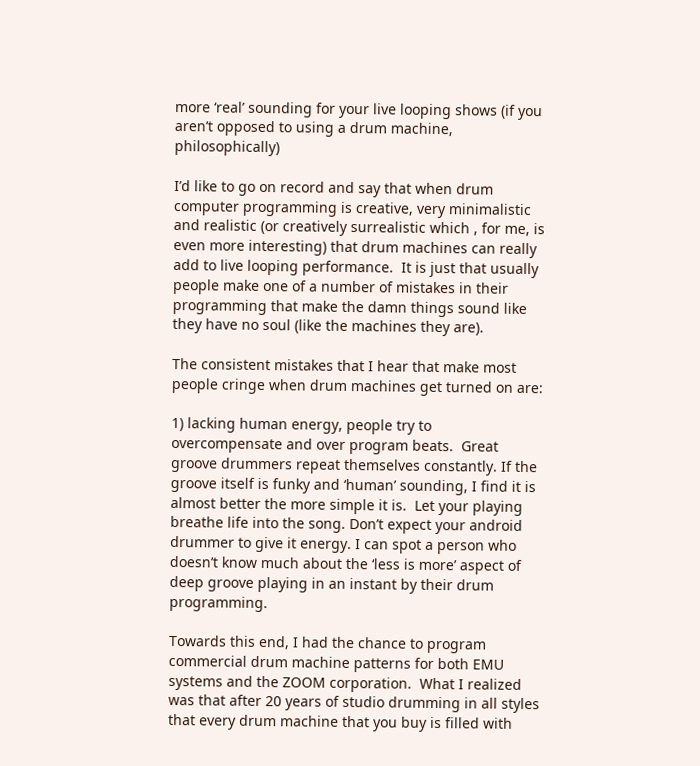more ‘real’ sounding for your live looping shows (if you aren’t opposed to using a drum machine, philosophically)

I’d like to go on record and say that when drum computer programming is creative, very minimalistic and realistic (or creatively surrealistic which , for me, is even more interesting) that drum machines can really add to live looping performance.  It is just that usually people make one of a number of mistakes in their programming that make the damn things sound like they have no soul (like the machines they are).

The consistent mistakes that I hear that make most people cringe when drum machines get turned on are:

1) lacking human energy, people try to overcompensate and over program beats.  Great groove drummers repeat themselves constantly. If the groove itself is funky and ‘human’ sounding, I find it is almost better the more simple it is.  Let your playing breathe life into the song. Don’t expect your android drummer to give it energy. I can spot a person who doesn’t know much about the ‘less is more’ aspect of deep groove playing in an instant by their drum programming.

Towards this end, I had the chance to program commercial drum machine patterns for both EMU systems and the ZOOM corporation.  What I realized was that after 20 years of studio drumming in all styles that every drum machine that you buy is filled with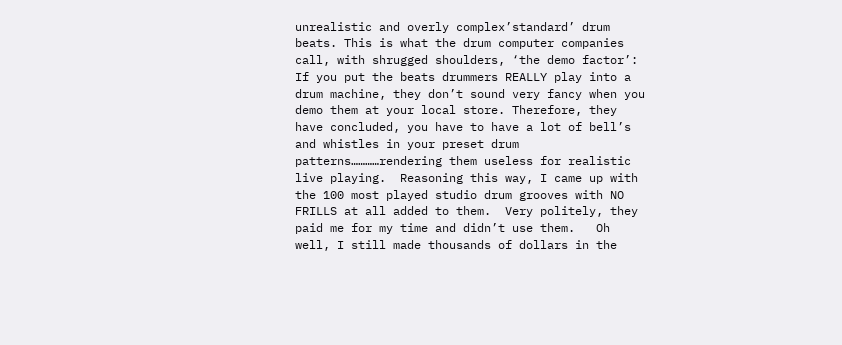unrealistic and overly complex’standard’ drum beats. This is what the drum computer companies call, with shrugged shoulders, ‘the demo factor’:  If you put the beats drummers REALLY play into a drum machine, they don’t sound very fancy when you demo them at your local store. Therefore, they have concluded, you have to have a lot of bell’s and whistles in your preset drum patterns…………rendering them useless for realistic live playing.  Reasoning this way, I came up with the 100 most played studio drum grooves with NO FRILLS at all added to them.  Very politely, they paid me for my time and didn’t use them.   Oh well, I still made thousands of dollars in the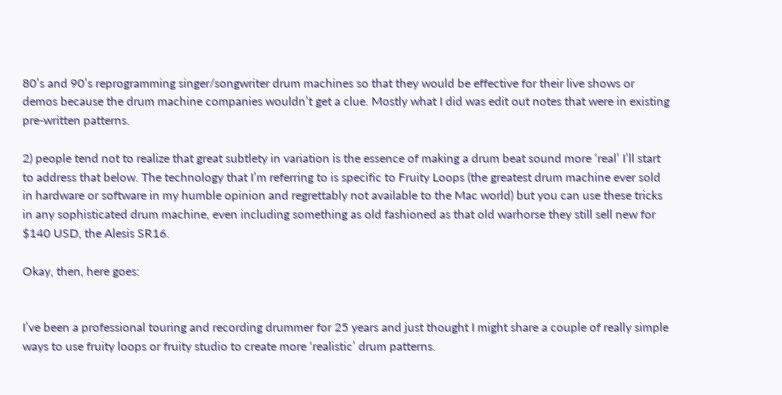80’s and 90’s reprogramming singer/songwriter drum machines so that they would be effective for their live shows or demos because the drum machine companies wouldn’t get a clue. Mostly what I did was edit out notes that were in existing pre-written patterns.

2) people tend not to realize that great subtlety in variation is the essence of making a drum beat sound more ‘real’ I’ll start to address that below. The technology that I’m referring to is specific to Fruity Loops (the greatest drum machine ever sold in hardware or software in my humble opinion and regrettably not available to the Mac world) but you can use these tricks in any sophisticated drum machine, even including something as old fashioned as that old warhorse they still sell new for $140 USD, the Alesis SR16.

Okay, then, here goes:


I’ve been a professional touring and recording drummer for 25 years and just thought I might share a couple of really simple ways to use fruity loops or fruity studio to create more ‘realistic’ drum patterns.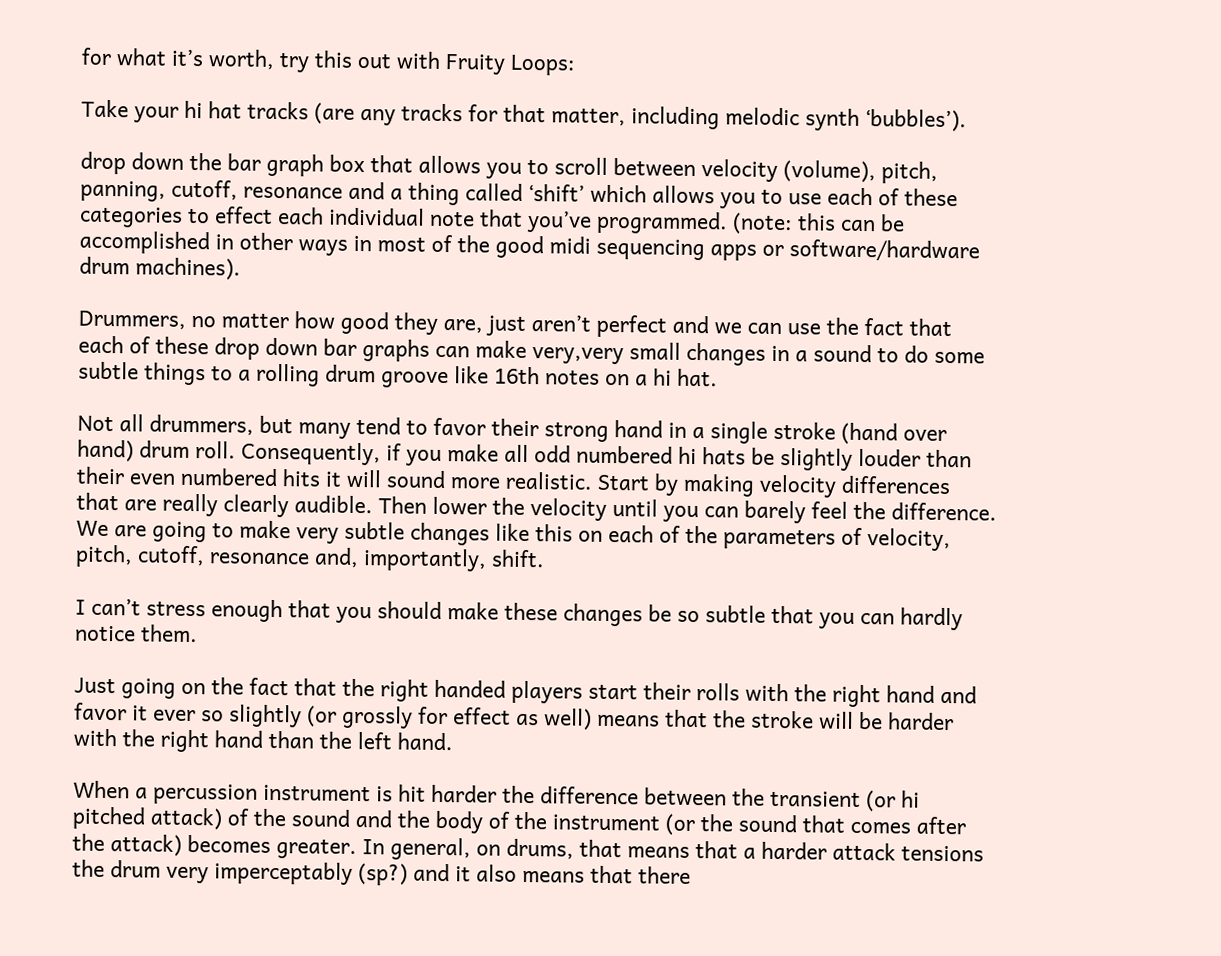for what it’s worth, try this out with Fruity Loops:

Take your hi hat tracks (are any tracks for that matter, including melodic synth ‘bubbles’).

drop down the bar graph box that allows you to scroll between velocity (volume), pitch, panning, cutoff, resonance and a thing called ‘shift’ which allows you to use each of these categories to effect each individual note that you’ve programmed. (note: this can be accomplished in other ways in most of the good midi sequencing apps or software/hardware drum machines).

Drummers, no matter how good they are, just aren’t perfect and we can use the fact that each of these drop down bar graphs can make very,very small changes in a sound to do some subtle things to a rolling drum groove like 16th notes on a hi hat.

Not all drummers, but many tend to favor their strong hand in a single stroke (hand over hand) drum roll. Consequently, if you make all odd numbered hi hats be slightly louder than their even numbered hits it will sound more realistic. Start by making velocity differences that are really clearly audible. Then lower the velocity until you can barely feel the difference. We are going to make very subtle changes like this on each of the parameters of velocity, pitch, cutoff, resonance and, importantly, shift.

I can’t stress enough that you should make these changes be so subtle that you can hardly notice them.

Just going on the fact that the right handed players start their rolls with the right hand and favor it ever so slightly (or grossly for effect as well) means that the stroke will be harder with the right hand than the left hand.

When a percussion instrument is hit harder the difference between the transient (or hi pitched attack) of the sound and the body of the instrument (or the sound that comes after the attack) becomes greater. In general, on drums, that means that a harder attack tensions the drum very imperceptably (sp?) and it also means that there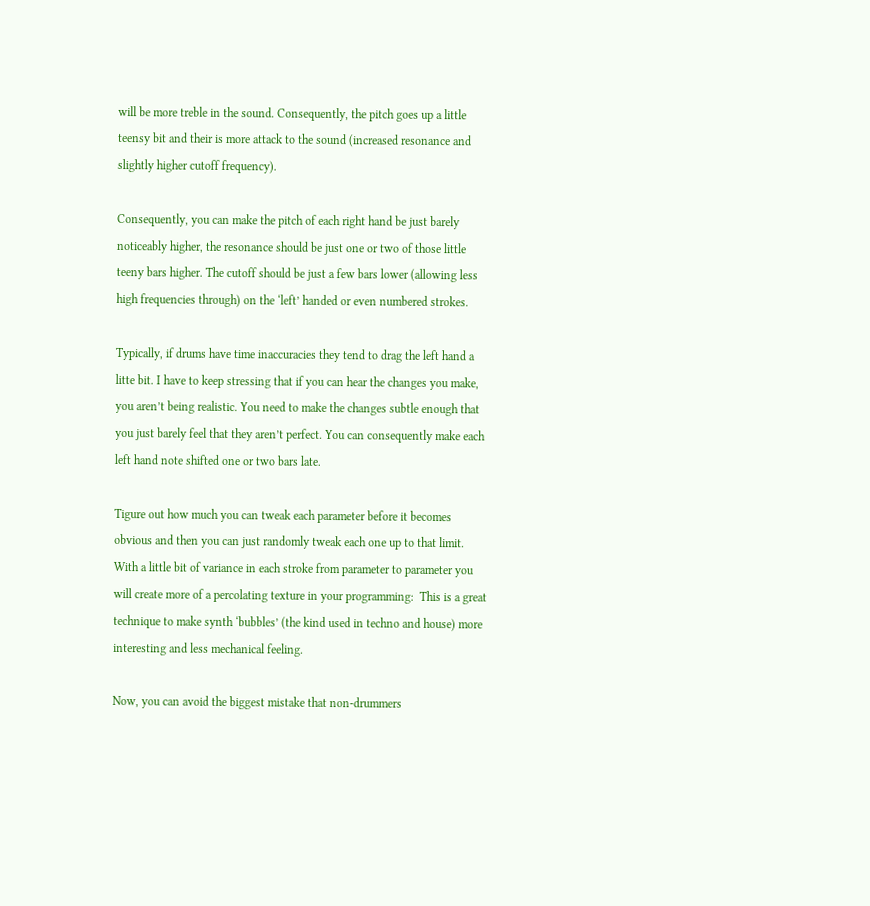will be more treble in the sound. Consequently, the pitch goes up a little teensy bit and their is more attack to the sound (increased resonance and slightly higher cutoff frequency).

Consequently, you can make the pitch of each right hand be just barely noticeably higher, the resonance should be just one or two of those little teeny bars higher. The cutoff should be just a few bars lower (allowing less high frequencies through) on the ‘left’ handed or even numbered strokes.

Typically, if drums have time inaccuracies they tend to drag the left hand a litte bit. I have to keep stressing that if you can hear the changes you make, you aren’t being realistic. You need to make the changes subtle enough that you just barely feel that they aren’t perfect. You can consequently make each left hand note shifted one or two bars late.

Tigure out how much you can tweak each parameter before it becomes obvious and then you can just randomly tweak each one up to that limit. With a little bit of variance in each stroke from parameter to parameter you will create more of a percolating texture in your programming:  This is a great technique to make synth ‘bubbles’ (the kind used in techno and house) more interesting and less mechanical feeling.

Now, you can avoid the biggest mistake that non-drummers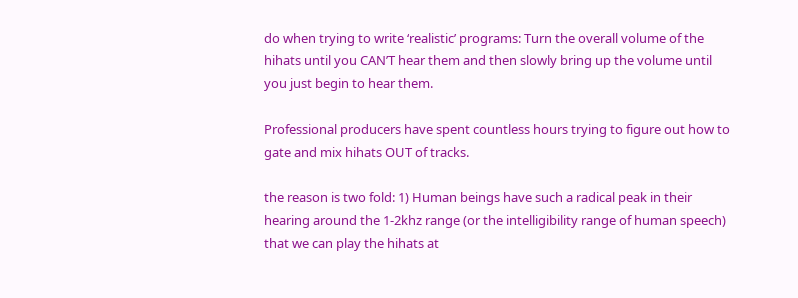do when trying to write ‘realistic’ programs: Turn the overall volume of the hihats until you CAN’T hear them and then slowly bring up the volume until you just begin to hear them.

Professional producers have spent countless hours trying to figure out how to gate and mix hihats OUT of tracks.

the reason is two fold: 1) Human beings have such a radical peak in their hearing around the 1-2khz range (or the intelligibility range of human speech) that we can play the hihats at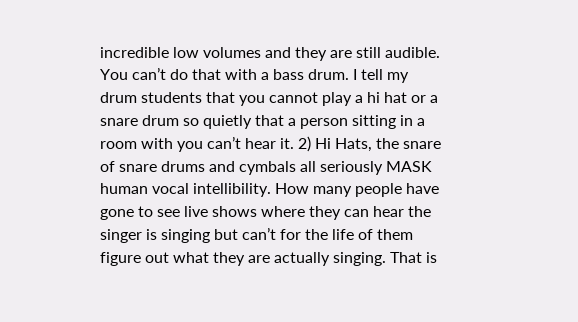incredible low volumes and they are still audible. You can’t do that with a bass drum. I tell my drum students that you cannot play a hi hat or a snare drum so quietly that a person sitting in a room with you can’t hear it. 2) Hi Hats, the snare of snare drums and cymbals all seriously MASK human vocal intellibility. How many people have gone to see live shows where they can hear the singer is singing but can’t for the life of them figure out what they are actually singing. That is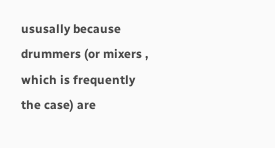ususally because drummers (or mixers , which is frequently the case) are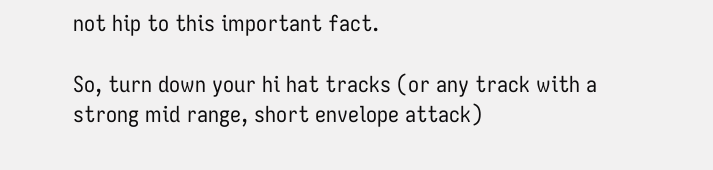not hip to this important fact.

So, turn down your hi hat tracks (or any track with a strong mid range, short envelope attack)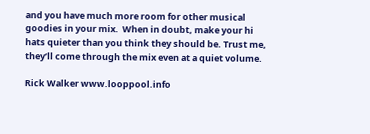and you have much more room for other musical goodies in your mix.  When in doubt, make your hi hats quieter than you think they should be. Trust me, they’ll come through the mix even at a quiet volume.

Rick Walker www.looppool.info